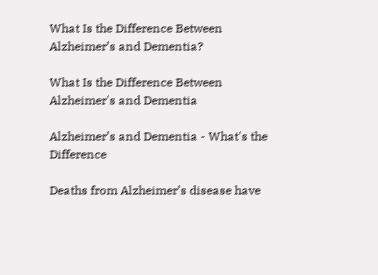What Is the Difference Between Alzheimer’s and Dementia?

What Is the Difference Between Alzheimer's and Dementia

Alzheimer’s and Dementia - What's the Difference

Deaths from Alzheimer’s disease have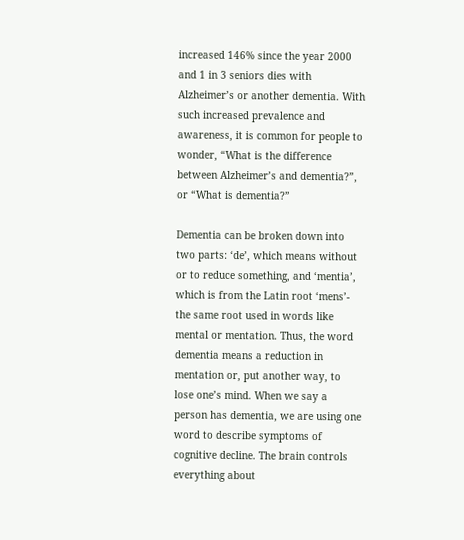increased 146% since the year 2000 and 1 in 3 seniors dies with Alzheimer’s or another dementia. With such increased prevalence and awareness, it is common for people to wonder, “What is the difference between Alzheimer’s and dementia?”, or “What is dementia?”

Dementia can be broken down into two parts: ‘de’, which means without or to reduce something, and ‘mentia’, which is from the Latin root ‘mens’- the same root used in words like mental or mentation. Thus, the word dementia means a reduction in mentation or, put another way, to lose one’s mind. When we say a person has dementia, we are using one word to describe symptoms of cognitive decline. The brain controls everything about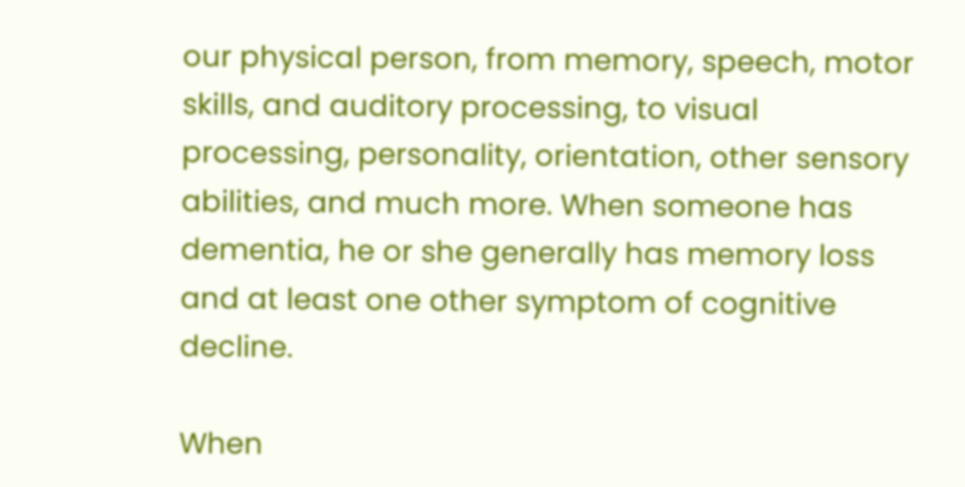our physical person, from memory, speech, motor skills, and auditory processing, to visual processing, personality, orientation, other sensory abilities, and much more. When someone has dementia, he or she generally has memory loss and at least one other symptom of cognitive decline.

When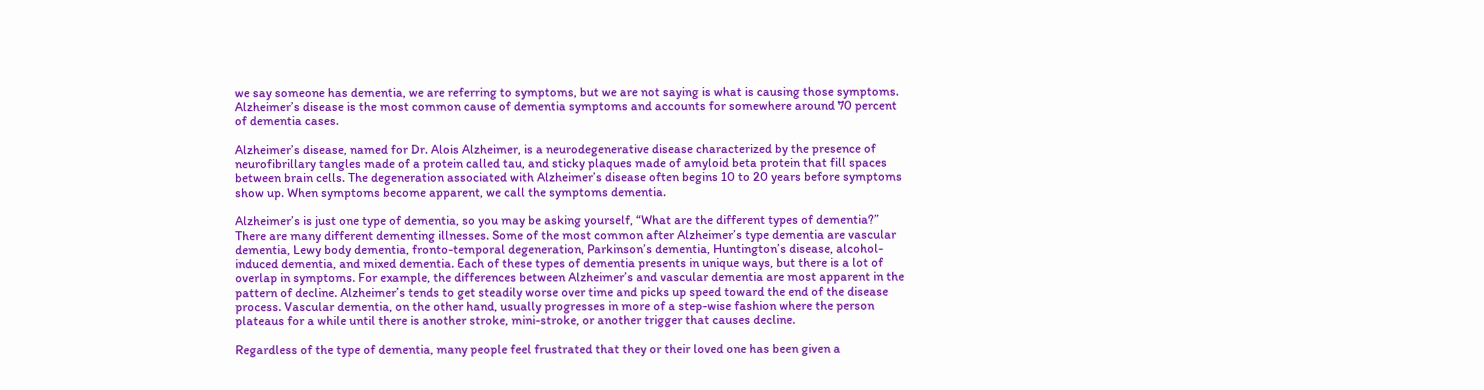we say someone has dementia, we are referring to symptoms, but we are not saying is what is causing those symptoms. Alzheimer’s disease is the most common cause of dementia symptoms and accounts for somewhere around 70 percent of dementia cases.

Alzheimer’s disease, named for Dr. Alois Alzheimer, is a neurodegenerative disease characterized by the presence of neurofibrillary tangles made of a protein called tau, and sticky plaques made of amyloid beta protein that fill spaces between brain cells. The degeneration associated with Alzheimer’s disease often begins 10 to 20 years before symptoms show up. When symptoms become apparent, we call the symptoms dementia.

Alzheimer’s is just one type of dementia, so you may be asking yourself, “What are the different types of dementia?” There are many different dementing illnesses. Some of the most common after Alzheimer’s type dementia are vascular dementia, Lewy body dementia, fronto-temporal degeneration, Parkinson’s dementia, Huntington’s disease, alcohol-induced dementia, and mixed dementia. Each of these types of dementia presents in unique ways, but there is a lot of overlap in symptoms. For example, the differences between Alzheimer’s and vascular dementia are most apparent in the pattern of decline. Alzheimer’s tends to get steadily worse over time and picks up speed toward the end of the disease process. Vascular dementia, on the other hand, usually progresses in more of a step-wise fashion where the person plateaus for a while until there is another stroke, mini-stroke, or another trigger that causes decline.

Regardless of the type of dementia, many people feel frustrated that they or their loved one has been given a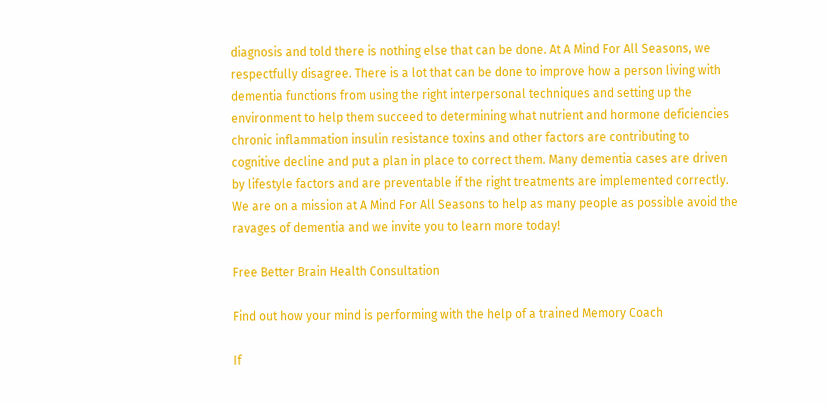diagnosis and told there is nothing else that can be done. At A Mind For All Seasons, we respectfully disagree. There is a lot that can be done to improve how a person living with dementia functions from using the right interpersonal techniques and setting up the environment to help them succeed to determining what nutrient and hormone deficiencies chronic inflammation insulin resistance toxins and other factors are contributing to cognitive decline and put a plan in place to correct them. Many dementia cases are driven by lifestyle factors and are preventable if the right treatments are implemented correctly. We are on a mission at A Mind For All Seasons to help as many people as possible avoid the ravages of dementia and we invite you to learn more today!

Free Better Brain Health Consultation

Find out how your mind is performing with the help of a trained Memory Coach

If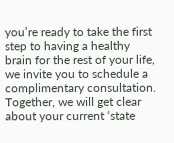you’re ready to take the first step to having a healthy brain for the rest of your life, we invite you to schedule a complimentary consultation. Together, we will get clear about your current ‘state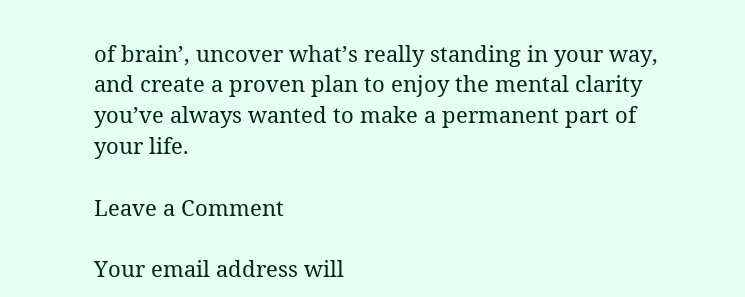of brain’, uncover what’s really standing in your way, and create a proven plan to enjoy the mental clarity you’ve always wanted to make a permanent part of your life.

Leave a Comment

Your email address will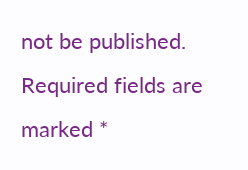not be published. Required fields are marked *